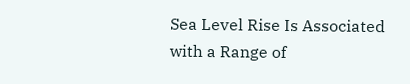Sea Level Rise Is Associated with a Range of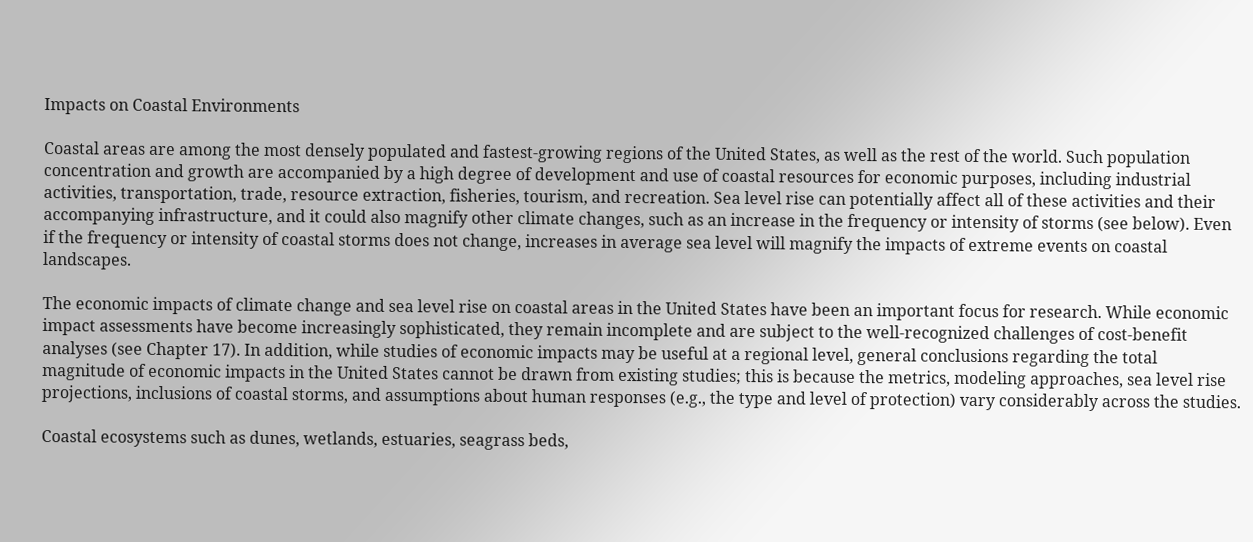Impacts on Coastal Environments

Coastal areas are among the most densely populated and fastest-growing regions of the United States, as well as the rest of the world. Such population concentration and growth are accompanied by a high degree of development and use of coastal resources for economic purposes, including industrial activities, transportation, trade, resource extraction, fisheries, tourism, and recreation. Sea level rise can potentially affect all of these activities and their accompanying infrastructure, and it could also magnify other climate changes, such as an increase in the frequency or intensity of storms (see below). Even if the frequency or intensity of coastal storms does not change, increases in average sea level will magnify the impacts of extreme events on coastal landscapes.

The economic impacts of climate change and sea level rise on coastal areas in the United States have been an important focus for research. While economic impact assessments have become increasingly sophisticated, they remain incomplete and are subject to the well-recognized challenges of cost-benefit analyses (see Chapter 17). In addition, while studies of economic impacts may be useful at a regional level, general conclusions regarding the total magnitude of economic impacts in the United States cannot be drawn from existing studies; this is because the metrics, modeling approaches, sea level rise projections, inclusions of coastal storms, and assumptions about human responses (e.g., the type and level of protection) vary considerably across the studies.

Coastal ecosystems such as dunes, wetlands, estuaries, seagrass beds,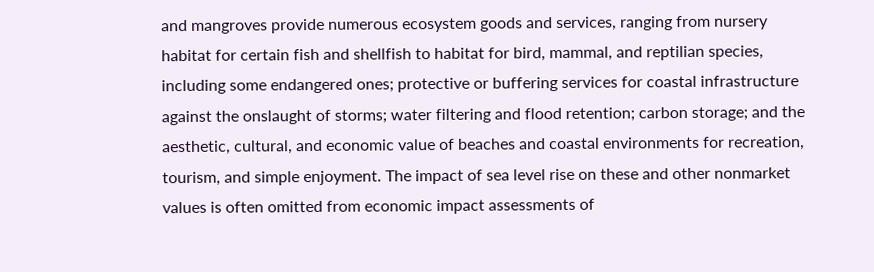and mangroves provide numerous ecosystem goods and services, ranging from nursery habitat for certain fish and shellfish to habitat for bird, mammal, and reptilian species, including some endangered ones; protective or buffering services for coastal infrastructure against the onslaught of storms; water filtering and flood retention; carbon storage; and the aesthetic, cultural, and economic value of beaches and coastal environments for recreation, tourism, and simple enjoyment. The impact of sea level rise on these and other nonmarket values is often omitted from economic impact assessments of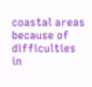coastal areas because of difficulties in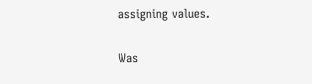assigning values.

Was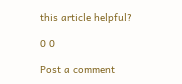this article helpful?

0 0

Post a comment